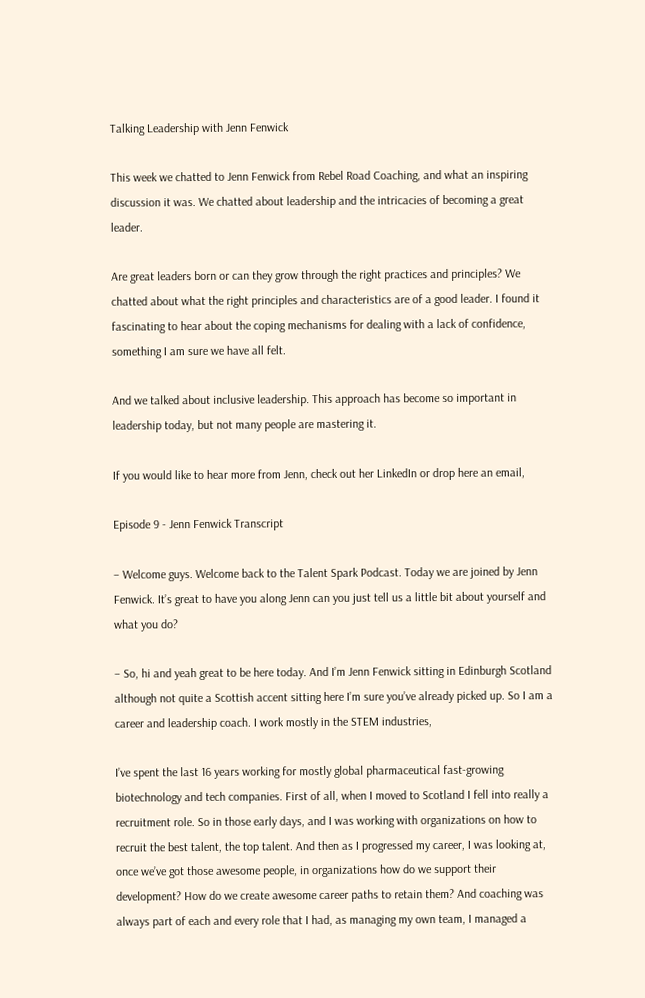Talking Leadership with Jenn Fenwick

This week we chatted to Jenn Fenwick from Rebel Road Coaching, and what an inspiring discussion it was. We chatted about leadership and the intricacies of becoming a great leader.

Are great leaders born or can they grow through the right practices and principles? We chatted about what the right principles and characteristics are of a good leader. I found it fascinating to hear about the coping mechanisms for dealing with a lack of confidence, something I am sure we have all felt.

And we talked about inclusive leadership. This approach has become so important in leadership today, but not many people are mastering it.

If you would like to hear more from Jenn, check out her LinkedIn or drop here an email,

Episode 9 - Jenn Fenwick Transcript

– Welcome guys. Welcome back to the Talent Spark Podcast. Today we are joined by Jenn Fenwick. It’s great to have you along Jenn can you just tell us a little bit about yourself and what you do?

– So, hi and yeah great to be here today. And I’m Jenn Fenwick sitting in Edinburgh Scotland although not quite a Scottish accent sitting here I’m sure you’ve already picked up. So I am a career and leadership coach. I work mostly in the STEM industries,

I’ve spent the last 16 years working for mostly global pharmaceutical fast-growing biotechnology and tech companies. First of all, when I moved to Scotland I fell into really a recruitment role. So in those early days, and I was working with organizations on how to recruit the best talent, the top talent. And then as I progressed my career, I was looking at, once we’ve got those awesome people, in organizations how do we support their development? How do we create awesome career paths to retain them? And coaching was always part of each and every role that I had, as managing my own team, I managed a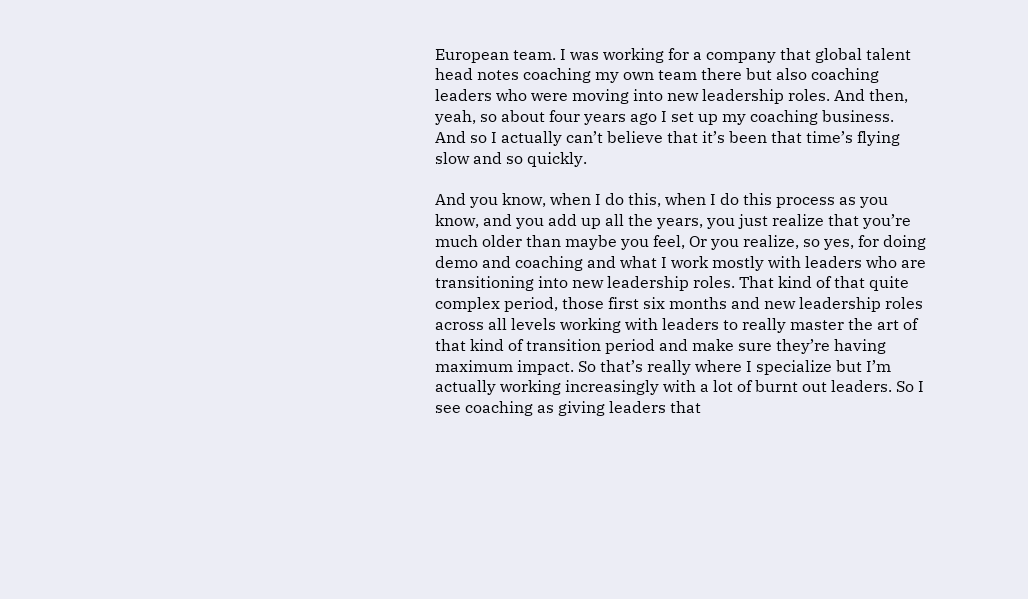European team. I was working for a company that global talent head notes coaching my own team there but also coaching leaders who were moving into new leadership roles. And then, yeah, so about four years ago I set up my coaching business. And so I actually can’t believe that it’s been that time’s flying slow and so quickly.

And you know, when I do this, when I do this process as you know, and you add up all the years, you just realize that you’re much older than maybe you feel, Or you realize, so yes, for doing demo and coaching and what I work mostly with leaders who are transitioning into new leadership roles. That kind of that quite complex period, those first six months and new leadership roles across all levels working with leaders to really master the art of that kind of transition period and make sure they’re having maximum impact. So that’s really where I specialize but I’m actually working increasingly with a lot of burnt out leaders. So I see coaching as giving leaders that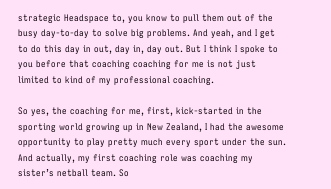strategic Headspace to, you know to pull them out of the busy day-to-day to solve big problems. And yeah, and I get to do this day in out, day in, day out. But I think I spoke to you before that coaching coaching for me is not just limited to kind of my professional coaching.

So yes, the coaching for me, first, kick-started in the sporting world growing up in New Zealand, I had the awesome opportunity to play pretty much every sport under the sun. And actually, my first coaching role was coaching my sister’s netball team. So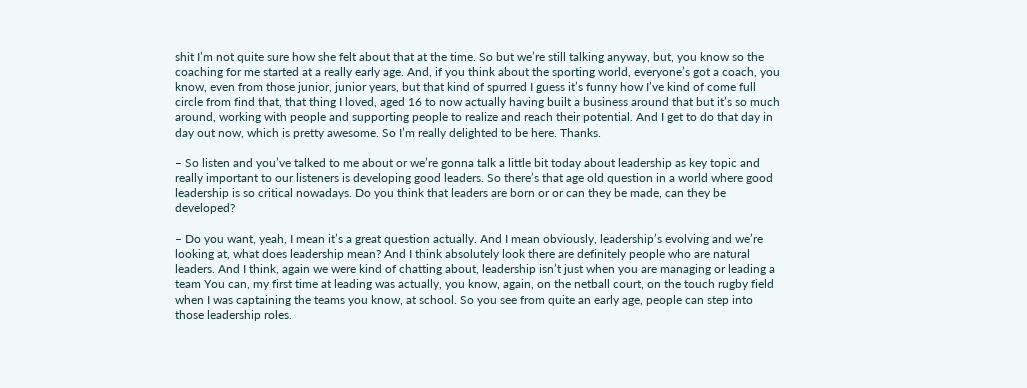shit I’m not quite sure how she felt about that at the time. So but we’re still talking anyway, but, you know so the coaching for me started at a really early age. And, if you think about the sporting world, everyone’s got a coach, you know, even from those junior, junior years, but that kind of spurred I guess it’s funny how I’ve kind of come full circle from find that, that thing I loved, aged 16 to now actually having built a business around that but it’s so much around, working with people and supporting people to realize and reach their potential. And I get to do that day in day out now, which is pretty awesome. So I’m really delighted to be here. Thanks.

– So listen and you’ve talked to me about or we’re gonna talk a little bit today about leadership as key topic and really important to our listeners is developing good leaders. So there’s that age old question in a world where good leadership is so critical nowadays. Do you think that leaders are born or or can they be made, can they be developed?

– Do you want, yeah, I mean it’s a great question actually. And I mean obviously, leadership’s evolving and we’re looking at, what does leadership mean? And I think absolutely look there are definitely people who are natural leaders. And I think, again we were kind of chatting about, leadership isn’t just when you are managing or leading a team You can, my first time at leading was actually, you know, again, on the netball court, on the touch rugby field when I was captaining the teams you know, at school. So you see from quite an early age, people can step into those leadership roles.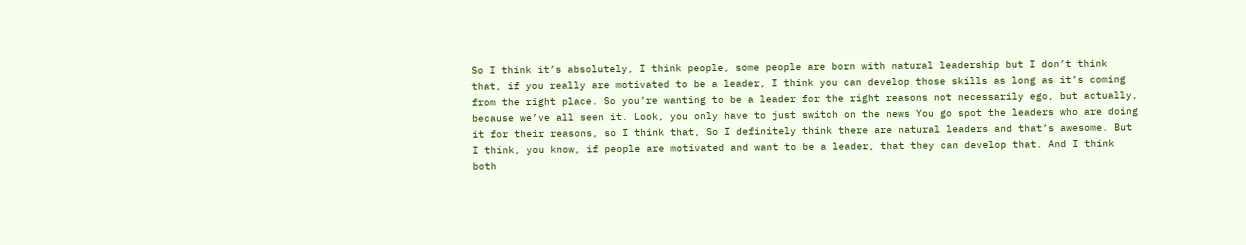So I think it’s absolutely, I think people, some people are born with natural leadership but I don’t think that, if you really are motivated to be a leader, I think you can develop those skills as long as it’s coming from the right place. So you’re wanting to be a leader for the right reasons not necessarily ego, but actually, because we’ve all seen it. Look, you only have to just switch on the news You go spot the leaders who are doing it for their reasons, so I think that, So I definitely think there are natural leaders and that’s awesome. But I think, you know, if people are motivated and want to be a leader, that they can develop that. And I think both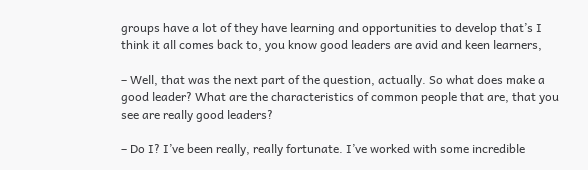groups have a lot of they have learning and opportunities to develop that’s I think it all comes back to, you know good leaders are avid and keen learners,

– Well, that was the next part of the question, actually. So what does make a good leader? What are the characteristics of common people that are, that you see are really good leaders?

– Do I? I’ve been really, really fortunate. I’ve worked with some incredible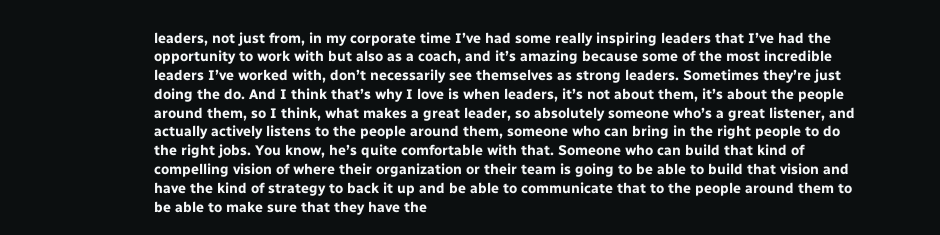leaders, not just from, in my corporate time I’ve had some really inspiring leaders that I’ve had the opportunity to work with but also as a coach, and it’s amazing because some of the most incredible leaders I’ve worked with, don’t necessarily see themselves as strong leaders. Sometimes they’re just doing the do. And I think that’s why I love is when leaders, it’s not about them, it’s about the people around them, so I think, what makes a great leader, so absolutely someone who’s a great listener, and actually actively listens to the people around them, someone who can bring in the right people to do the right jobs. You know, he’s quite comfortable with that. Someone who can build that kind of compelling vision of where their organization or their team is going to be able to build that vision and have the kind of strategy to back it up and be able to communicate that to the people around them to be able to make sure that they have the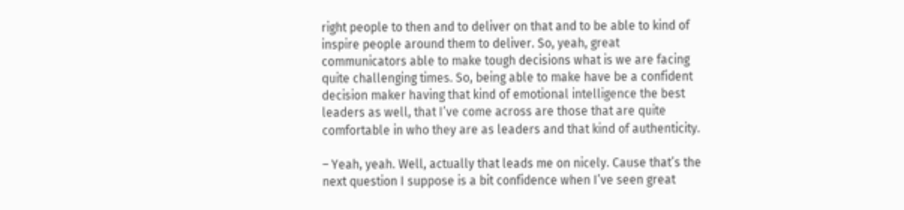right people to then and to deliver on that and to be able to kind of inspire people around them to deliver. So, yeah, great communicators able to make tough decisions what is we are facing quite challenging times. So, being able to make have be a confident decision maker having that kind of emotional intelligence the best leaders as well, that I’ve come across are those that are quite comfortable in who they are as leaders and that kind of authenticity.

– Yeah, yeah. Well, actually that leads me on nicely. Cause that’s the next question I suppose is a bit confidence when I’ve seen great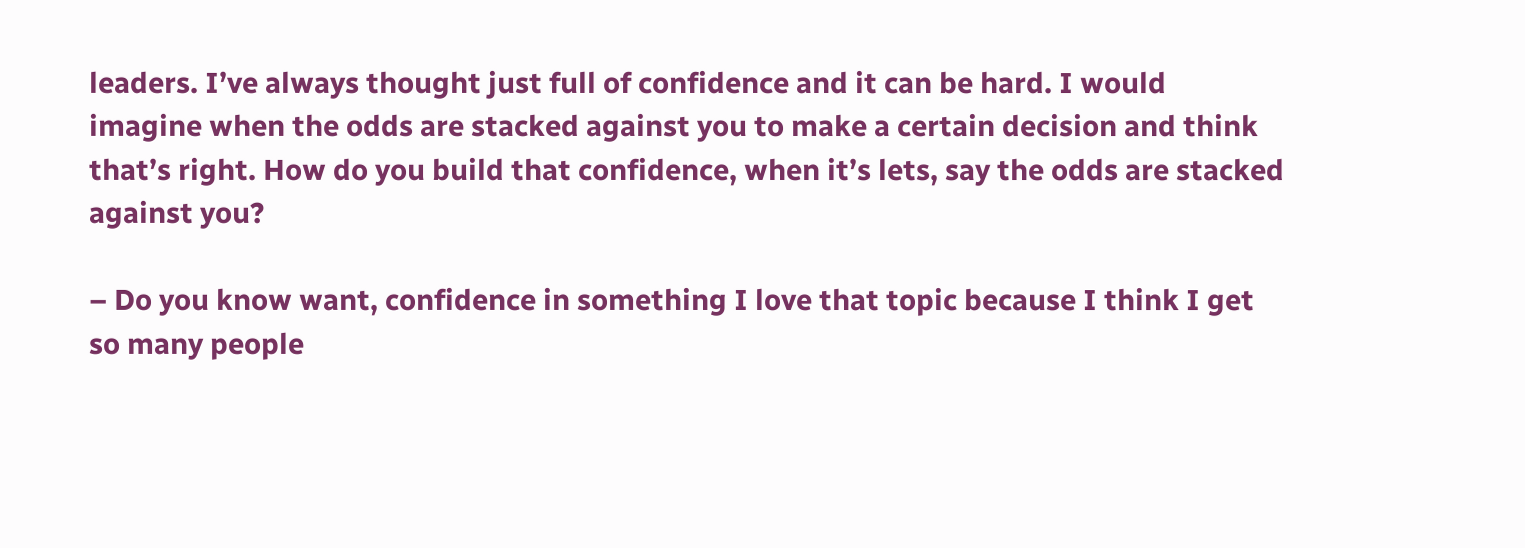leaders. I’ve always thought just full of confidence and it can be hard. I would imagine when the odds are stacked against you to make a certain decision and think that’s right. How do you build that confidence, when it’s lets, say the odds are stacked against you?

– Do you know want, confidence in something I love that topic because I think I get so many people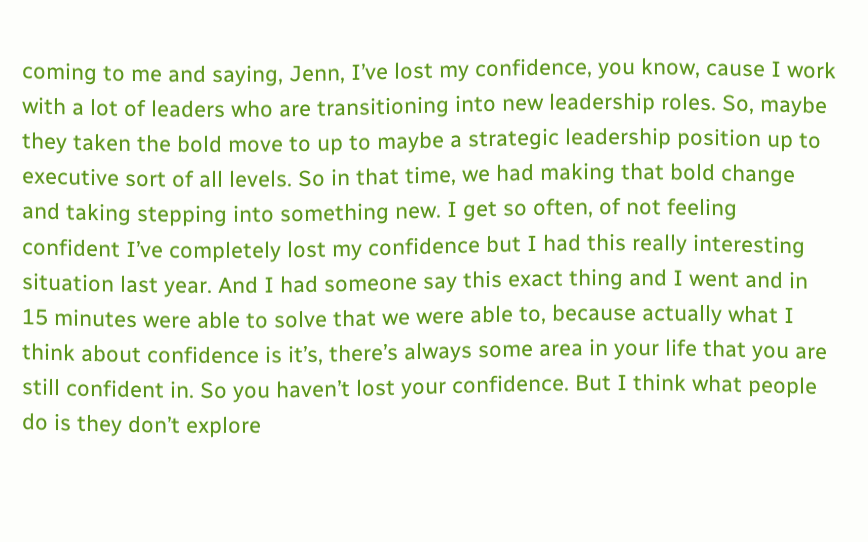coming to me and saying, Jenn, I’ve lost my confidence, you know, cause I work with a lot of leaders who are transitioning into new leadership roles. So, maybe they taken the bold move to up to maybe a strategic leadership position up to executive sort of all levels. So in that time, we had making that bold change and taking stepping into something new. I get so often, of not feeling confident I’ve completely lost my confidence but I had this really interesting situation last year. And I had someone say this exact thing and I went and in 15 minutes were able to solve that we were able to, because actually what I think about confidence is it’s, there’s always some area in your life that you are still confident in. So you haven’t lost your confidence. But I think what people do is they don’t explore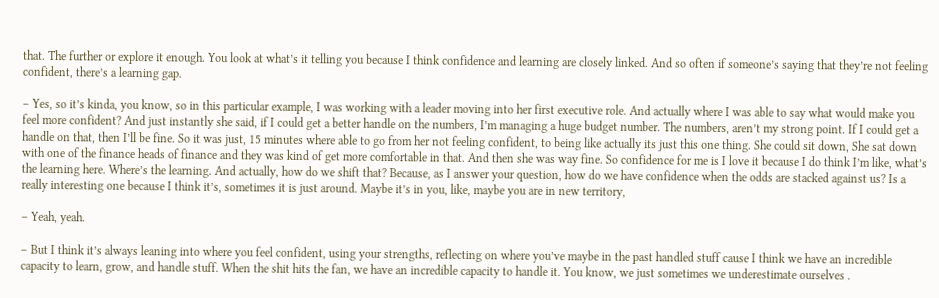that. The further or explore it enough. You look at what’s it telling you because I think confidence and learning are closely linked. And so often if someone’s saying that they’re not feeling confident, there’s a learning gap.

– Yes, so it’s kinda, you know, so in this particular example, I was working with a leader moving into her first executive role. And actually where I was able to say what would make you feel more confident? And just instantly she said, if I could get a better handle on the numbers, I’m managing a huge budget number. The numbers, aren’t my strong point. If I could get a handle on that, then I’ll be fine. So it was just, 15 minutes where able to go from her not feeling confident, to being like actually its just this one thing. She could sit down, She sat down with one of the finance heads of finance and they was kind of get more comfortable in that. And then she was way fine. So confidence for me is I love it because I do think I’m like, what’s the learning here. Where’s the learning. And actually, how do we shift that? Because, as I answer your question, how do we have confidence when the odds are stacked against us? Is a really interesting one because I think it’s, sometimes it is just around. Maybe it’s in you, like, maybe you are in new territory,

– Yeah, yeah.

– But I think it’s always leaning into where you feel confident, using your strengths, reflecting on where you’ve maybe in the past handled stuff cause I think we have an incredible capacity to learn, grow, and handle stuff. When the shit hits the fan, we have an incredible capacity to handle it. You know, we just sometimes we underestimate ourselves .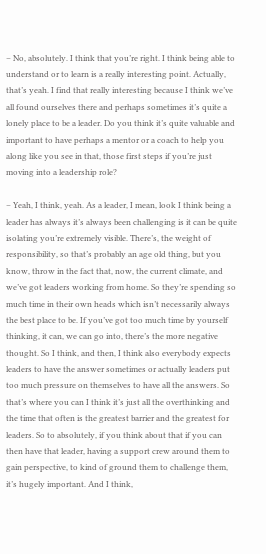– No, absolutely. I think that you’re right. I think being able to understand or to learn is a really interesting point. Actually, that’s yeah. I find that really interesting because I think we’ve all found ourselves there and perhaps sometimes it’s quite a lonely place to be a leader. Do you think it’s quite valuable and important to have perhaps a mentor or a coach to help you along like you see in that, those first steps if you’re just moving into a leadership role?

– Yeah, I think, yeah. As a leader, I mean, look I think being a leader has always it’s always been challenging is it can be quite isolating you’re extremely visible. There’s, the weight of responsibility, so that’s probably an age old thing, but you know, throw in the fact that, now, the current climate, and we’ve got leaders working from home. So they’re spending so much time in their own heads which isn’t necessarily always the best place to be. If you’ve got too much time by yourself thinking, it can, we can go into, there’s the more negative thought. So I think, and then, I think also everybody expects leaders to have the answer sometimes or actually leaders put too much pressure on themselves to have all the answers. So that’s where you can I think it’s just all the overthinking and the time that often is the greatest barrier and the greatest for leaders. So to absolutely, if you think about that if you can then have that leader, having a support crew around them to gain perspective, to kind of ground them to challenge them, it’s hugely important. And I think,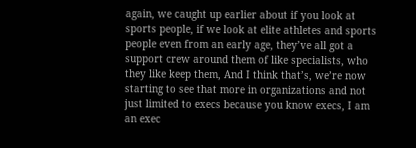again, we caught up earlier about if you look at sports people, if we look at elite athletes and sports people even from an early age, they’ve all got a support crew around them of like specialists, who they like keep them, And I think that’s, we’re now starting to see that more in organizations and not just limited to execs because you know execs, I am an exec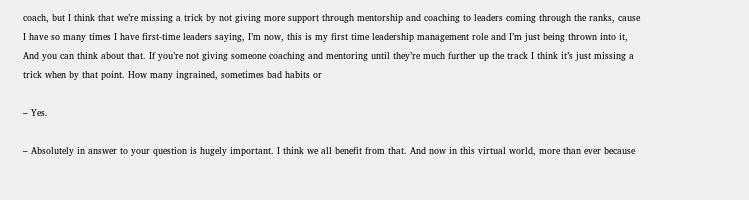coach, but I think that we’re missing a trick by not giving more support through mentorship and coaching to leaders coming through the ranks, cause I have so many times I have first-time leaders saying, I’m now, this is my first time leadership management role and I’m just being thrown into it, And you can think about that. If you’re not giving someone coaching and mentoring until they’re much further up the track I think it’s just missing a trick when by that point. How many ingrained, sometimes bad habits or

– Yes.

– Absolutely in answer to your question is hugely important. I think we all benefit from that. And now in this virtual world, more than ever because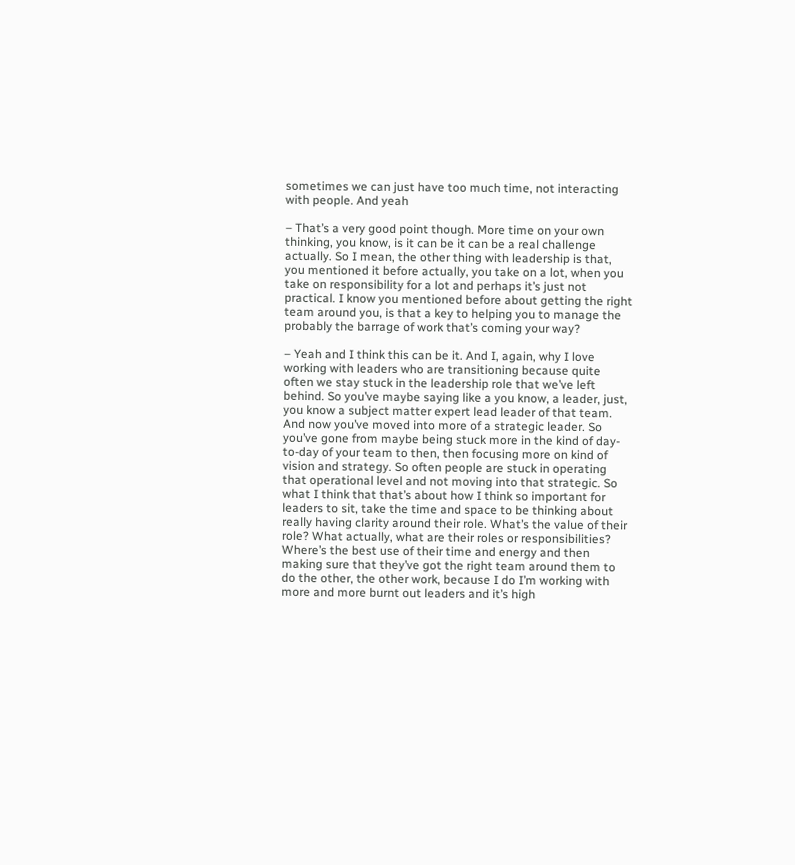sometimes we can just have too much time, not interacting with people. And yeah

– That’s a very good point though. More time on your own thinking, you know, is it can be it can be a real challenge actually. So I mean, the other thing with leadership is that, you mentioned it before actually, you take on a lot, when you take on responsibility for a lot and perhaps it’s just not practical. I know you mentioned before about getting the right team around you, is that a key to helping you to manage the probably the barrage of work that’s coming your way?

– Yeah and I think this can be it. And I, again, why I love working with leaders who are transitioning because quite often we stay stuck in the leadership role that we’ve left behind. So you’ve maybe saying like a you know, a leader, just, you know a subject matter expert lead leader of that team. And now you’ve moved into more of a strategic leader. So you’ve gone from maybe being stuck more in the kind of day-to-day of your team to then, then focusing more on kind of vision and strategy. So often people are stuck in operating that operational level and not moving into that strategic. So what I think that that’s about how I think so important for leaders to sit, take the time and space to be thinking about really having clarity around their role. What’s the value of their role? What actually, what are their roles or responsibilities? Where’s the best use of their time and energy and then making sure that they’ve got the right team around them to do the other, the other work, because I do I’m working with more and more burnt out leaders and it’s high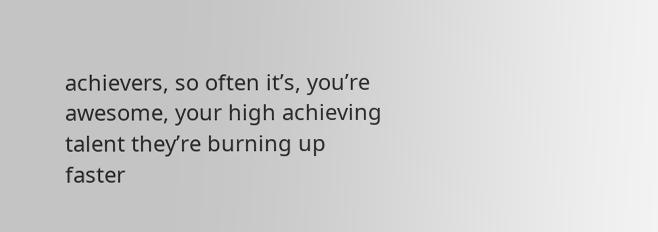achievers, so often it’s, you’re awesome, your high achieving talent they’re burning up faster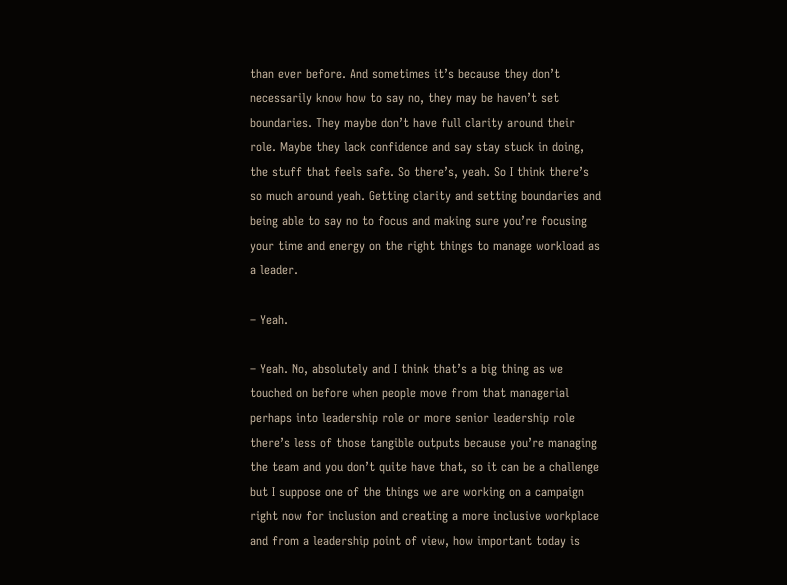than ever before. And sometimes it’s because they don’t necessarily know how to say no, they may be haven’t set boundaries. They maybe don’t have full clarity around their role. Maybe they lack confidence and say stay stuck in doing, the stuff that feels safe. So there’s, yeah. So I think there’s so much around yeah. Getting clarity and setting boundaries and being able to say no to focus and making sure you’re focusing your time and energy on the right things to manage workload as a leader.

– Yeah.

– Yeah. No, absolutely and I think that’s a big thing as we touched on before when people move from that managerial perhaps into leadership role or more senior leadership role there’s less of those tangible outputs because you’re managing the team and you don’t quite have that, so it can be a challenge but I suppose one of the things we are working on a campaign right now for inclusion and creating a more inclusive workplace and from a leadership point of view, how important today is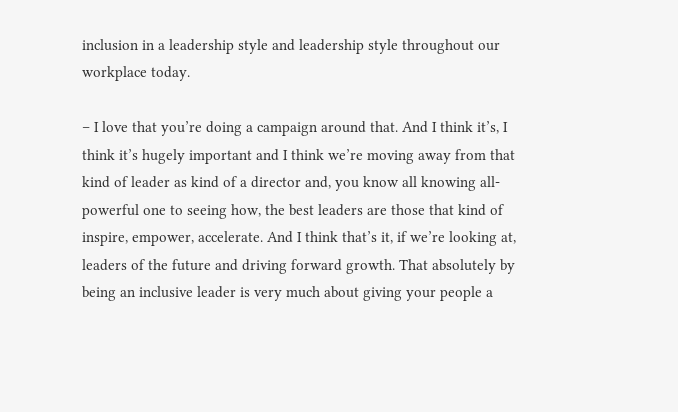inclusion in a leadership style and leadership style throughout our workplace today.

– I love that you’re doing a campaign around that. And I think it’s, I think it’s hugely important and I think we’re moving away from that kind of leader as kind of a director and, you know all knowing all-powerful one to seeing how, the best leaders are those that kind of inspire, empower, accelerate. And I think that’s it, if we’re looking at, leaders of the future and driving forward growth. That absolutely by being an inclusive leader is very much about giving your people a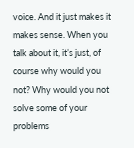voice. And it just makes it makes sense. When you talk about it, it’s just, of course why would you not? Why would you not solve some of your problems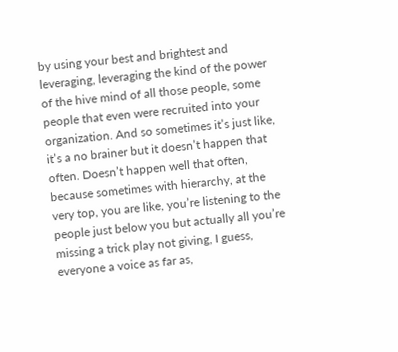by using your best and brightest and leveraging, leveraging the kind of the power of the hive mind of all those people, some people that even were recruited into your organization. And so sometimes it’s just like, it’s a no brainer but it doesn’t happen that often. Doesn’t happen well that often, because sometimes with hierarchy, at the very top, you are like, you’re listening to the people just below you but actually all you’re missing a trick play not giving, I guess, everyone a voice as far as,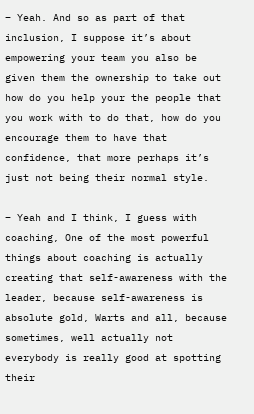– Yeah. And so as part of that inclusion, I suppose it’s about empowering your team you also be given them the ownership to take out how do you help your the people that you work with to do that, how do you encourage them to have that confidence, that more perhaps it’s just not being their normal style.

– Yeah and I think, I guess with coaching, One of the most powerful things about coaching is actually creating that self-awareness with the leader, because self-awareness is absolute gold, Warts and all, because sometimes, well actually not everybody is really good at spotting their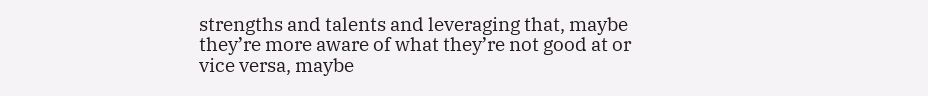strengths and talents and leveraging that, maybe they’re more aware of what they’re not good at or vice versa, maybe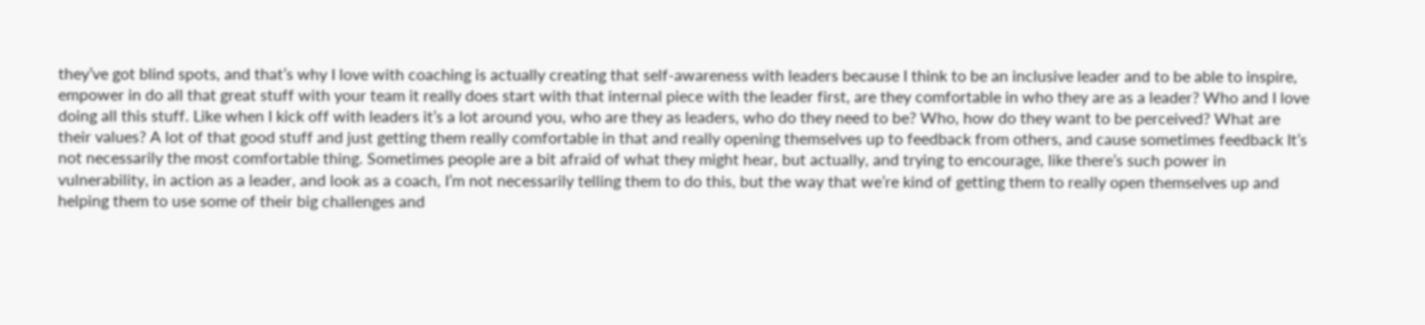they’ve got blind spots, and that’s why I love with coaching is actually creating that self-awareness with leaders because I think to be an inclusive leader and to be able to inspire, empower in do all that great stuff with your team it really does start with that internal piece with the leader first, are they comfortable in who they are as a leader? Who and I love doing all this stuff. Like when I kick off with leaders it’s a lot around you, who are they as leaders, who do they need to be? Who, how do they want to be perceived? What are their values? A lot of that good stuff and just getting them really comfortable in that and really opening themselves up to feedback from others, and cause sometimes feedback It’s not necessarily the most comfortable thing. Sometimes people are a bit afraid of what they might hear, but actually, and trying to encourage, like there’s such power in vulnerability, in action as a leader, and look as a coach, I’m not necessarily telling them to do this, but the way that we’re kind of getting them to really open themselves up and helping them to use some of their big challenges and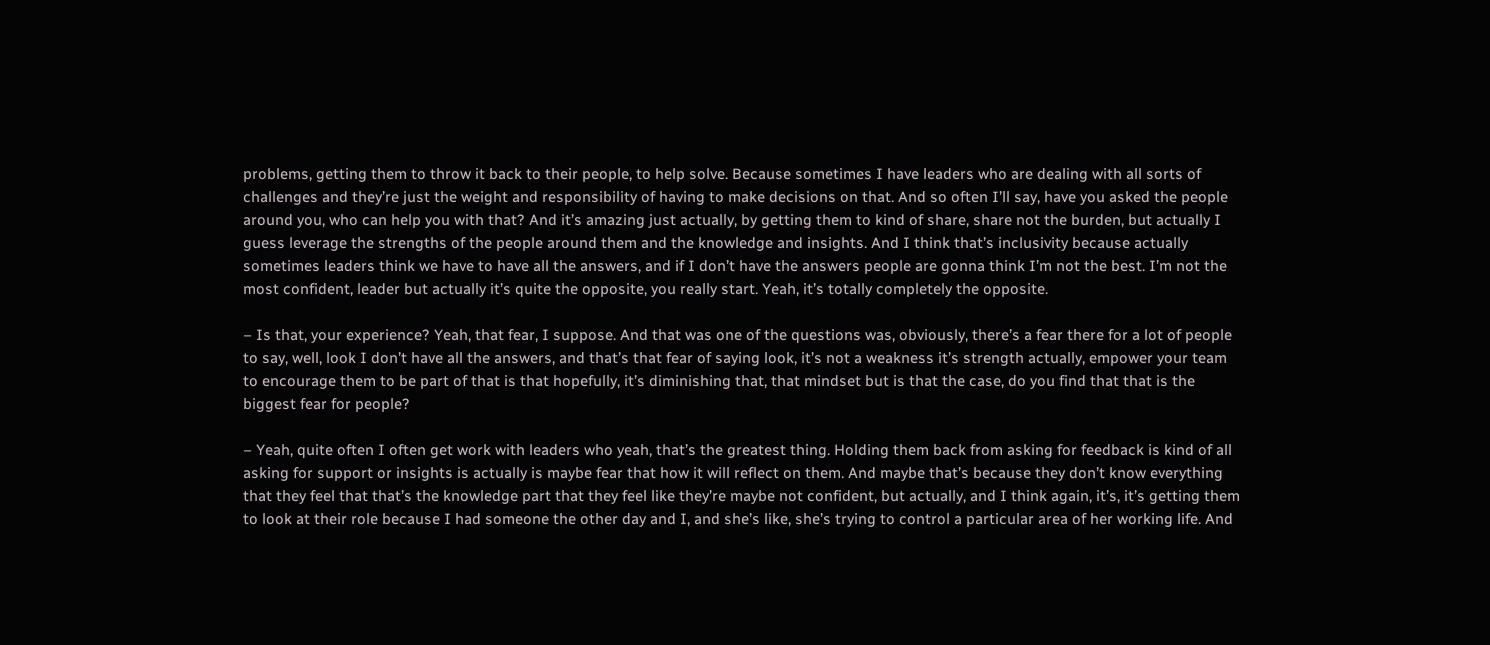problems, getting them to throw it back to their people, to help solve. Because sometimes I have leaders who are dealing with all sorts of challenges and they’re just the weight and responsibility of having to make decisions on that. And so often I’ll say, have you asked the people around you, who can help you with that? And it’s amazing just actually, by getting them to kind of share, share not the burden, but actually I guess leverage the strengths of the people around them and the knowledge and insights. And I think that’s inclusivity because actually sometimes leaders think we have to have all the answers, and if I don’t have the answers people are gonna think I’m not the best. I’m not the most confident, leader but actually it’s quite the opposite, you really start. Yeah, it’s totally completely the opposite.

– Is that, your experience? Yeah, that fear, I suppose. And that was one of the questions was, obviously, there’s a fear there for a lot of people to say, well, look I don’t have all the answers, and that’s that fear of saying look, it’s not a weakness it’s strength actually, empower your team to encourage them to be part of that is that hopefully, it’s diminishing that, that mindset but is that the case, do you find that that is the biggest fear for people?

– Yeah, quite often I often get work with leaders who yeah, that’s the greatest thing. Holding them back from asking for feedback is kind of all asking for support or insights is actually is maybe fear that how it will reflect on them. And maybe that’s because they don’t know everything that they feel that that’s the knowledge part that they feel like they’re maybe not confident, but actually, and I think again, it’s, it’s getting them to look at their role because I had someone the other day and I, and she’s like, she’s trying to control a particular area of her working life. And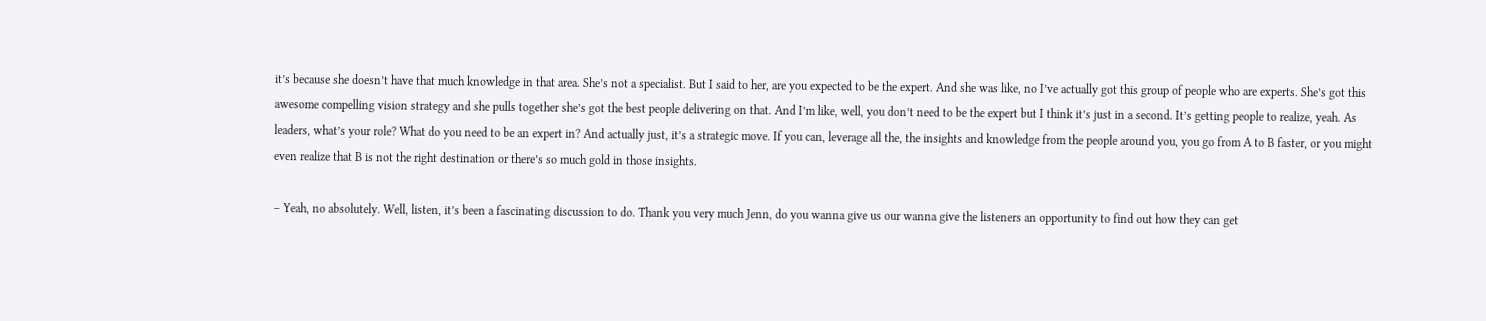it’s because she doesn’t have that much knowledge in that area. She’s not a specialist. But I said to her, are you expected to be the expert. And she was like, no I’ve actually got this group of people who are experts. She’s got this awesome compelling vision strategy and she pulls together she’s got the best people delivering on that. And I’m like, well, you don’t need to be the expert but I think it’s just in a second. It’s getting people to realize, yeah. As leaders, what’s your role? What do you need to be an expert in? And actually just, it’s a strategic move. If you can, leverage all the, the insights and knowledge from the people around you, you go from A to B faster, or you might even realize that B is not the right destination or there’s so much gold in those insights.

– Yeah, no absolutely. Well, listen, it’s been a fascinating discussion to do. Thank you very much Jenn, do you wanna give us our wanna give the listeners an opportunity to find out how they can get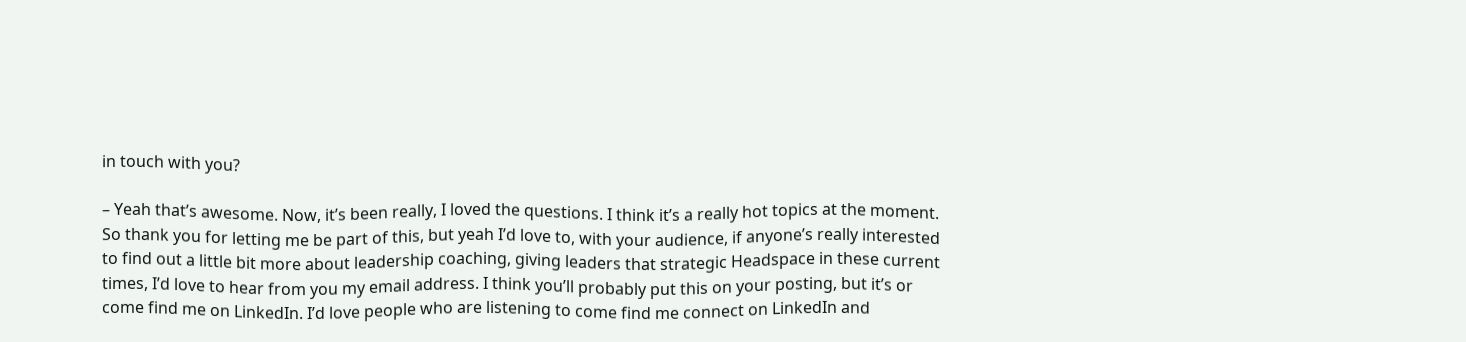in touch with you?

– Yeah that’s awesome. Now, it’s been really, I loved the questions. I think it’s a really hot topics at the moment. So thank you for letting me be part of this, but yeah I’d love to, with your audience, if anyone’s really interested to find out a little bit more about leadership coaching, giving leaders that strategic Headspace in these current times, I’d love to hear from you my email address. I think you’ll probably put this on your posting, but it’s or come find me on LinkedIn. I’d love people who are listening to come find me connect on LinkedIn and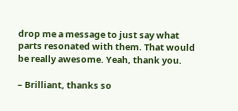drop me a message to just say what parts resonated with them. That would be really awesome. Yeah, thank you.

– Brilliant, thanks so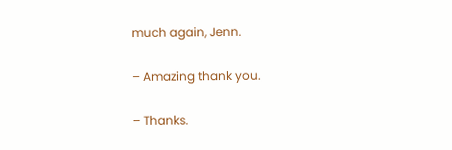much again, Jenn.

– Amazing thank you.

– Thanks.